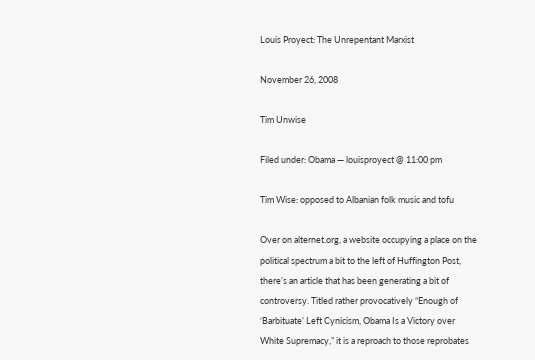Louis Proyect: The Unrepentant Marxist

November 26, 2008

Tim Unwise

Filed under: Obama — louisproyect @ 11:00 pm

Tim Wise: opposed to Albanian folk music and tofu

Over on alternet.org, a website occupying a place on the political spectrum a bit to the left of Huffington Post, there’s an article that has been generating a bit of controversy. Titled rather provocatively “Enough of ‘Barbituate’ Left Cynicism, Obama Is a Victory over White Supremacy,” it is a reproach to those reprobates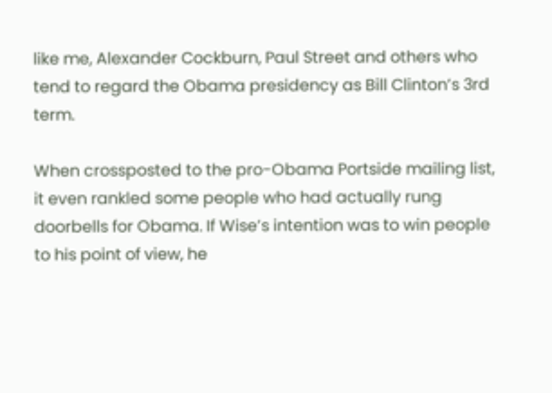like me, Alexander Cockburn, Paul Street and others who tend to regard the Obama presidency as Bill Clinton’s 3rd term.

When crossposted to the pro-Obama Portside mailing list, it even rankled some people who had actually rung doorbells for Obama. If Wise’s intention was to win people to his point of view, he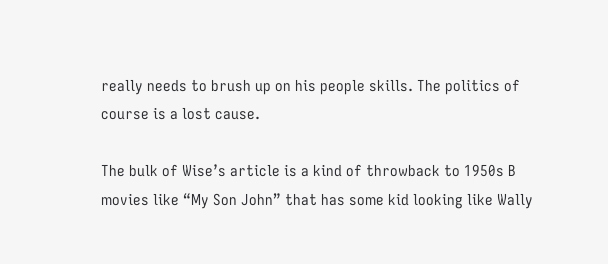really needs to brush up on his people skills. The politics of course is a lost cause.

The bulk of Wise’s article is a kind of throwback to 1950s B movies like “My Son John” that has some kid looking like Wally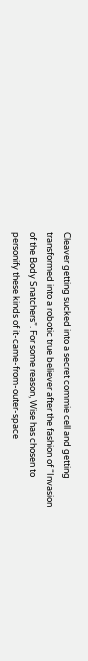Cleaver getting sucked into a secret commie cell and getting transformed into a robotic true believer after the fashion of “Invasion of the Body Snatchers”. For some reason, Wise has chosen to personify these kinds of it-came-from-outer-space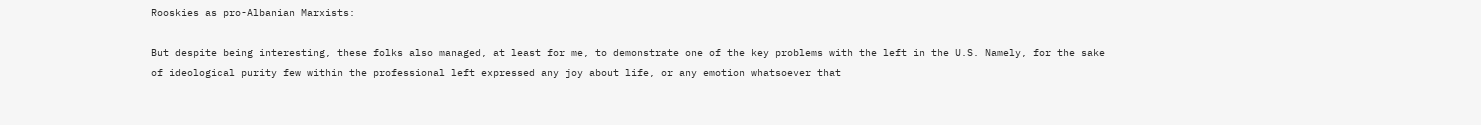Rooskies as pro-Albanian Marxists:

But despite being interesting, these folks also managed, at least for me, to demonstrate one of the key problems with the left in the U.S. Namely, for the sake of ideological purity few within the professional left expressed any joy about life, or any emotion whatsoever that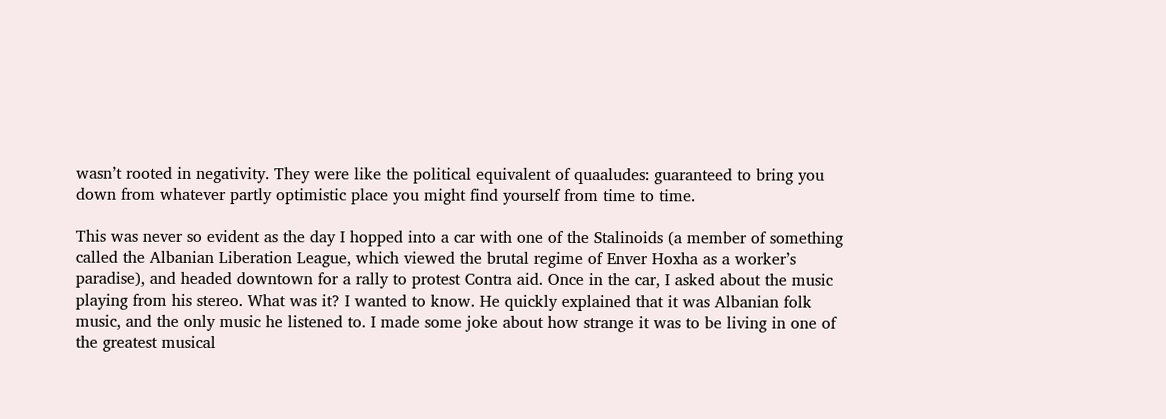wasn’t rooted in negativity. They were like the political equivalent of quaaludes: guaranteed to bring you down from whatever partly optimistic place you might find yourself from time to time.

This was never so evident as the day I hopped into a car with one of the Stalinoids (a member of something called the Albanian Liberation League, which viewed the brutal regime of Enver Hoxha as a worker’s paradise), and headed downtown for a rally to protest Contra aid. Once in the car, I asked about the music playing from his stereo. What was it? I wanted to know. He quickly explained that it was Albanian folk music, and the only music he listened to. I made some joke about how strange it was to be living in one of the greatest musical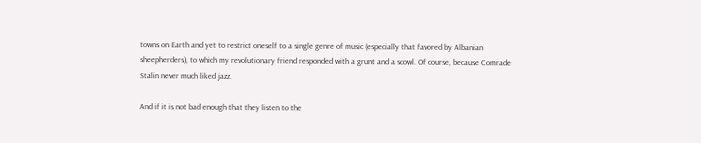towns on Earth and yet to restrict oneself to a single genre of music (especially that favored by Albanian sheepherders), to which my revolutionary friend responded with a grunt and a scowl. Of course, because Comrade Stalin never much liked jazz.

And if it is not bad enough that they listen to the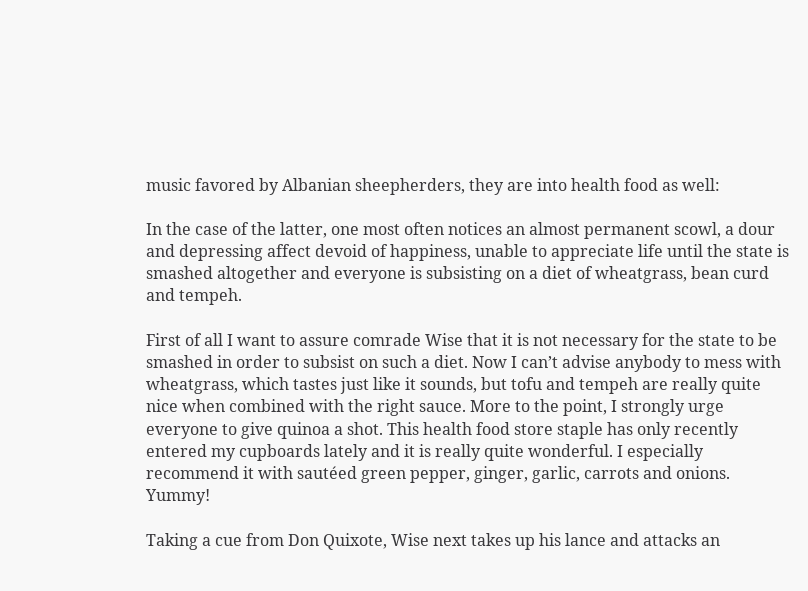music favored by Albanian sheepherders, they are into health food as well:

In the case of the latter, one most often notices an almost permanent scowl, a dour and depressing affect devoid of happiness, unable to appreciate life until the state is smashed altogether and everyone is subsisting on a diet of wheatgrass, bean curd and tempeh.

First of all I want to assure comrade Wise that it is not necessary for the state to be smashed in order to subsist on such a diet. Now I can’t advise anybody to mess with wheatgrass, which tastes just like it sounds, but tofu and tempeh are really quite nice when combined with the right sauce. More to the point, I strongly urge everyone to give quinoa a shot. This health food store staple has only recently entered my cupboards lately and it is really quite wonderful. I especially recommend it with sautéed green pepper, ginger, garlic, carrots and onions. Yummy!

Taking a cue from Don Quixote, Wise next takes up his lance and attacks an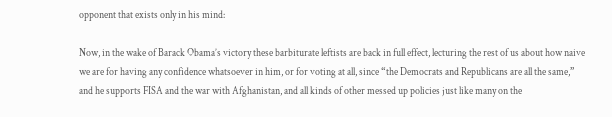opponent that exists only in his mind:

Now, in the wake of Barack Obama’s victory these barbiturate leftists are back in full effect, lecturing the rest of us about how naive we are for having any confidence whatsoever in him, or for voting at all, since “the Democrats and Republicans are all the same,” and he supports FISA and the war with Afghanistan, and all kinds of other messed up policies just like many on the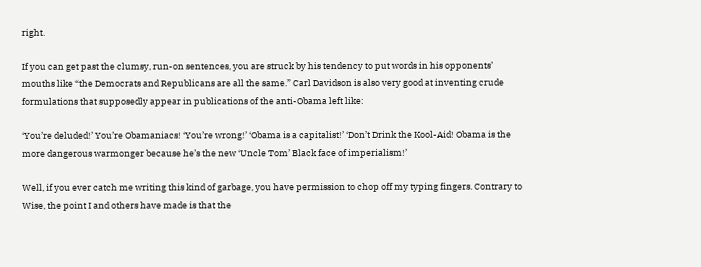right.

If you can get past the clumsy, run-on sentences, you are struck by his tendency to put words in his opponents’ mouths like “the Democrats and Republicans are all the same.” Carl Davidson is also very good at inventing crude formulations that supposedly appear in publications of the anti-Obama left like:

‘You’re deluded!’ You’re Obamaniacs! ‘You’re wrong!’ ‘Obama is a capitalist!’ ‘Don’t Drink the Kool-Aid! Obama is the more dangerous warmonger because he’s the new ‘Uncle Tom’ Black face of imperialism!’

Well, if you ever catch me writing this kind of garbage, you have permission to chop off my typing fingers. Contrary to Wise, the point I and others have made is that the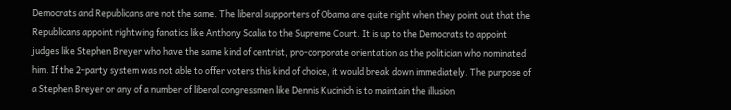Democrats and Republicans are not the same. The liberal supporters of Obama are quite right when they point out that the Republicans appoint rightwing fanatics like Anthony Scalia to the Supreme Court. It is up to the Democrats to appoint judges like Stephen Breyer who have the same kind of centrist, pro-corporate orientation as the politician who nominated him. If the 2-party system was not able to offer voters this kind of choice, it would break down immediately. The purpose of a Stephen Breyer or any of a number of liberal congressmen like Dennis Kucinich is to maintain the illusion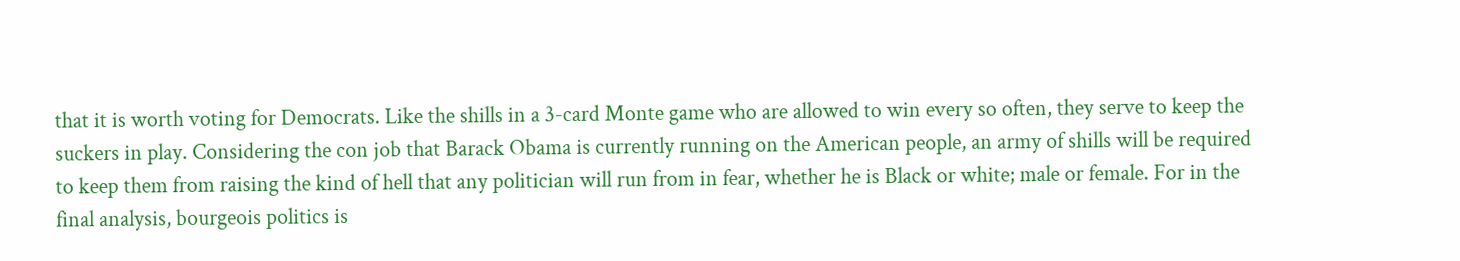that it is worth voting for Democrats. Like the shills in a 3-card Monte game who are allowed to win every so often, they serve to keep the suckers in play. Considering the con job that Barack Obama is currently running on the American people, an army of shills will be required to keep them from raising the kind of hell that any politician will run from in fear, whether he is Black or white; male or female. For in the final analysis, bourgeois politics is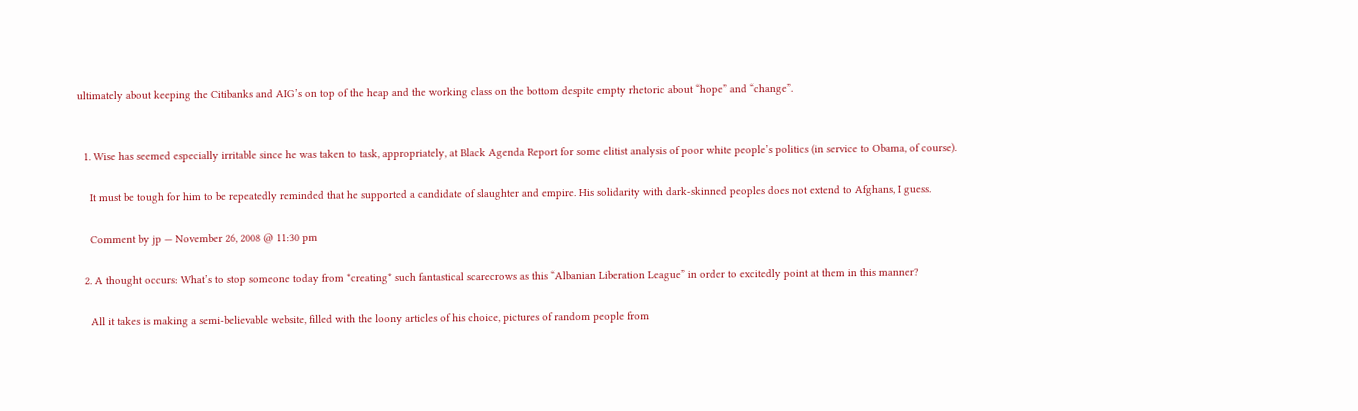ultimately about keeping the Citibanks and AIG’s on top of the heap and the working class on the bottom despite empty rhetoric about “hope” and “change”.


  1. Wise has seemed especially irritable since he was taken to task, appropriately, at Black Agenda Report for some elitist analysis of poor white people’s politics (in service to Obama, of course).

    It must be tough for him to be repeatedly reminded that he supported a candidate of slaughter and empire. His solidarity with dark-skinned peoples does not extend to Afghans, I guess.

    Comment by jp — November 26, 2008 @ 11:30 pm

  2. A thought occurs: What’s to stop someone today from *creating* such fantastical scarecrows as this “Albanian Liberation League” in order to excitedly point at them in this manner?

    All it takes is making a semi-believable website, filled with the loony articles of his choice, pictures of random people from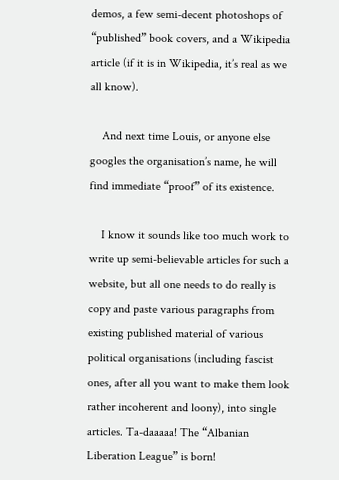demos, a few semi-decent photoshops of “published” book covers, and a Wikipedia article (if it is in Wikipedia, it’s real as we all know).

    And next time Louis, or anyone else googles the organisation’s name, he will find immediate “proof” of its existence.

    I know it sounds like too much work to write up semi-believable articles for such a website, but all one needs to do really is copy and paste various paragraphs from existing published material of various political organisations (including fascist ones, after all you want to make them look rather incoherent and loony), into single articles. Ta-daaaaa! The “Albanian Liberation League” is born!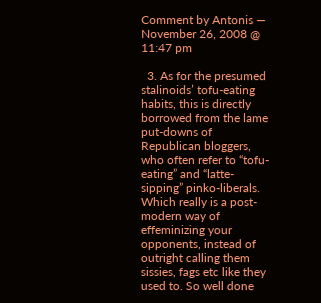Comment by Antonis — November 26, 2008 @ 11:47 pm

  3. As for the presumed stalinoids’ tofu-eating habits, this is directly borrowed from the lame put-downs of Republican bloggers, who often refer to “tofu-eating” and “latte-sipping” pinko-liberals. Which really is a post-modern way of effeminizing your opponents, instead of outright calling them sissies, fags etc like they used to. So well done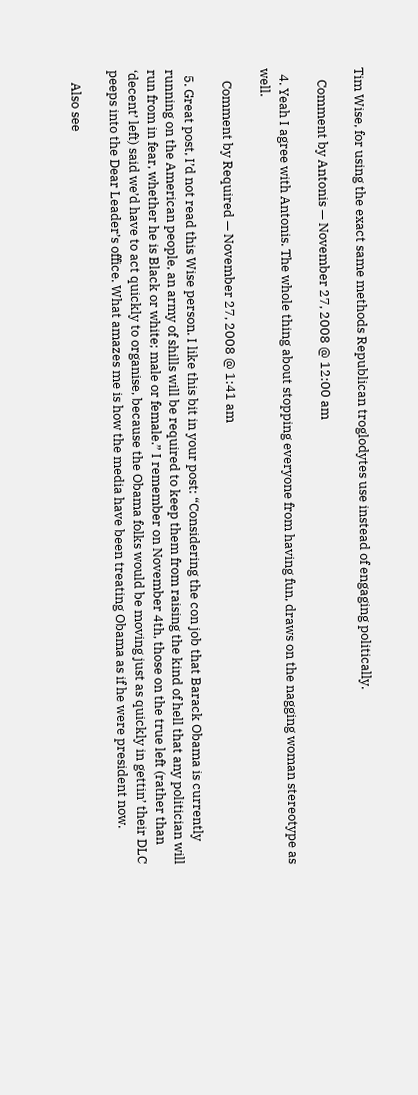Tim Wise, for using the exact same methods Republican troglodytes use instead of engaging politically.

    Comment by Antonis — November 27, 2008 @ 12:00 am

  4. Yeah I agree with Antonis. The whole thing about stopping everyone from having fun, draws on the nagging woman stereotype as well.

    Comment by Required — November 27, 2008 @ 1:41 am

  5. Great post, I’d not read this Wise person. I like this bit in your post: “Considering the con job that Barack Obama is currently running on the American people, an army of shills will be required to keep them from raising the kind of hell that any politician will run from in fear, whether he is Black or white; male or female.” I remember on November 4th, those on the true left (rather than ‘decent’ left) said we’d have to act quickly to organise, because the Obama folks would be moving just as quickly in gettin’ their DLC peeps into the Dear Leader’s office. What amazes me is how the media have been treating Obama as if he were president now.

    Also see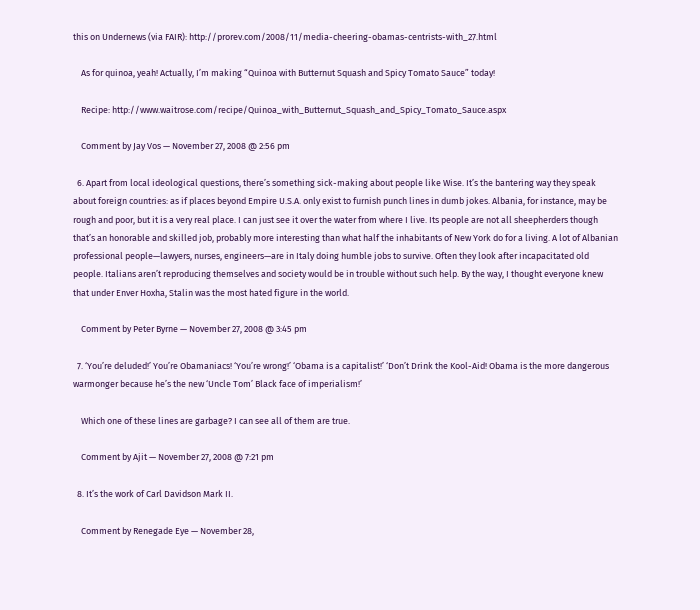this on Undernews (via FAIR): http://prorev.com/2008/11/media-cheering-obamas-centrists-with_27.html

    As for quinoa, yeah! Actually, I’m making “Quinoa with Butternut Squash and Spicy Tomato Sauce” today!

    Recipe: http://www.waitrose.com/recipe/Quinoa_with_Butternut_Squash_and_Spicy_Tomato_Sauce.aspx

    Comment by Jay Vos — November 27, 2008 @ 2:56 pm

  6. Apart from local ideological questions, there’s something sick-making about people like Wise. It’s the bantering way they speak about foreign countries: as if places beyond Empire U.S.A. only exist to furnish punch lines in dumb jokes. Albania, for instance, may be rough and poor, but it is a very real place. I can just see it over the water from where I live. Its people are not all sheepherders though that’s an honorable and skilled job, probably more interesting than what half the inhabitants of New York do for a living. A lot of Albanian professional people—lawyers, nurses, engineers—are in Italy doing humble jobs to survive. Often they look after incapacitated old people. Italians aren’t reproducing themselves and society would be in trouble without such help. By the way, I thought everyone knew that under Enver Hoxha, Stalin was the most hated figure in the world.

    Comment by Peter Byrne — November 27, 2008 @ 3:45 pm

  7. ‘You’re deluded!’ You’re Obamaniacs! ‘You’re wrong!’ ‘Obama is a capitalist!’ ‘Don’t Drink the Kool-Aid! Obama is the more dangerous warmonger because he’s the new ‘Uncle Tom’ Black face of imperialism!’

    Which one of these lines are garbage? I can see all of them are true.

    Comment by Ajit — November 27, 2008 @ 7:21 pm

  8. It’s the work of Carl Davidson Mark II.

    Comment by Renegade Eye — November 28,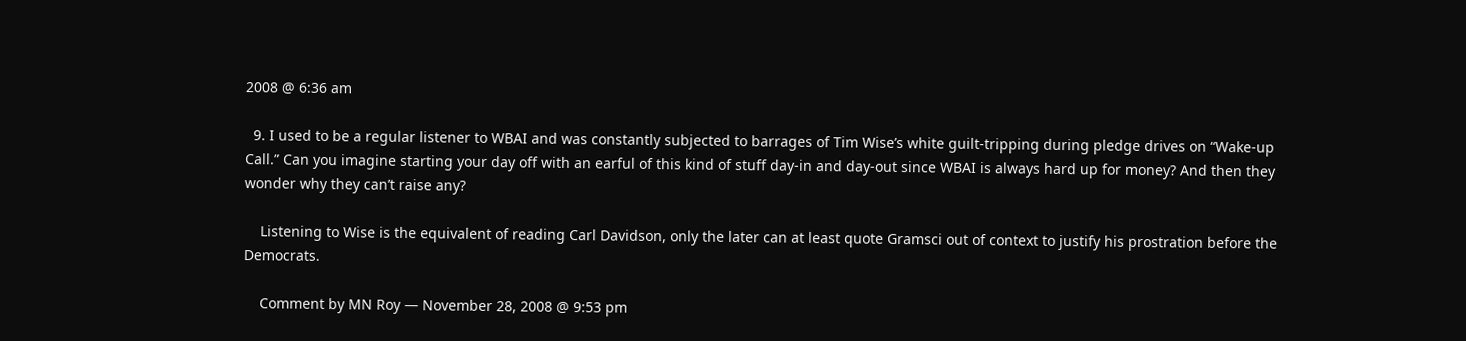2008 @ 6:36 am

  9. I used to be a regular listener to WBAI and was constantly subjected to barrages of Tim Wise’s white guilt-tripping during pledge drives on “Wake-up Call.” Can you imagine starting your day off with an earful of this kind of stuff day-in and day-out since WBAI is always hard up for money? And then they wonder why they can’t raise any?

    Listening to Wise is the equivalent of reading Carl Davidson, only the later can at least quote Gramsci out of context to justify his prostration before the Democrats.

    Comment by MN Roy — November 28, 2008 @ 9:53 pm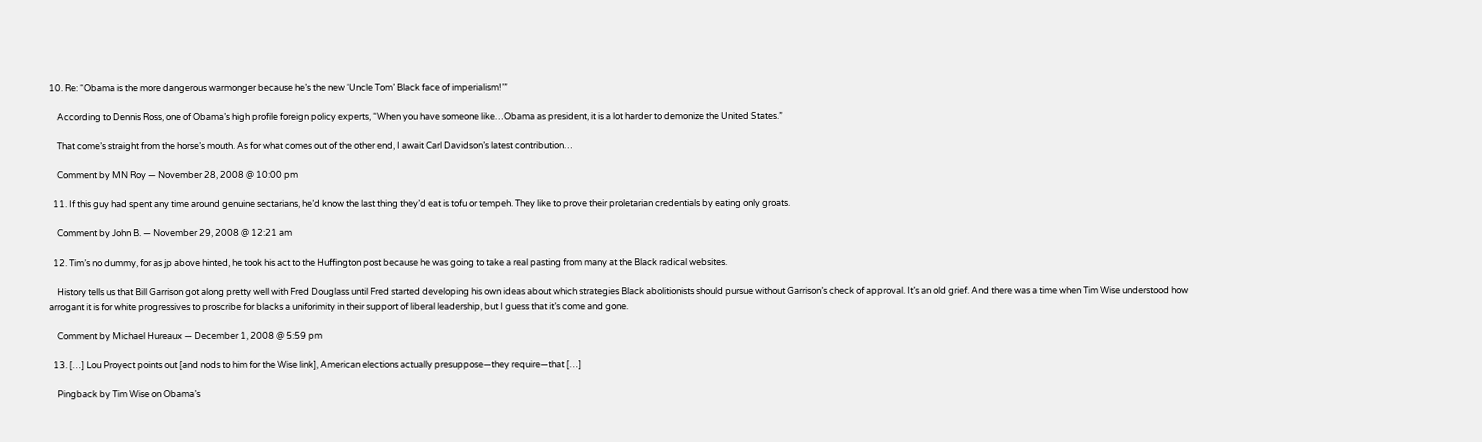10. Re: “Obama is the more dangerous warmonger because he’s the new ‘Uncle Tom’ Black face of imperialism!’”

    According to Dennis Ross, one of Obama’s high profile foreign policy experts, “When you have someone like…Obama as president, it is a lot harder to demonize the United States.”

    That come’s straight from the horse’s mouth. As for what comes out of the other end, I await Carl Davidson’s latest contribution…

    Comment by MN Roy — November 28, 2008 @ 10:00 pm

  11. If this guy had spent any time around genuine sectarians, he’d know the last thing they’d eat is tofu or tempeh. They like to prove their proletarian credentials by eating only groats.

    Comment by John B. — November 29, 2008 @ 12:21 am

  12. Tim’s no dummy, for as jp above hinted, he took his act to the Huffington post because he was going to take a real pasting from many at the Black radical websites.

    History tells us that Bill Garrison got along pretty well with Fred Douglass until Fred started developing his own ideas about which strategies Black abolitionists should pursue without Garrison’s check of approval. It’s an old grief. And there was a time when Tim Wise understood how arrogant it is for white progressives to proscribe for blacks a uniforimity in their support of liberal leadership, but I guess that it’s come and gone.

    Comment by Michael Hureaux — December 1, 2008 @ 5:59 pm

  13. […] Lou Proyect points out [and nods to him for the Wise link], American elections actually presuppose—they require—that […]

    Pingback by Tim Wise on Obama’s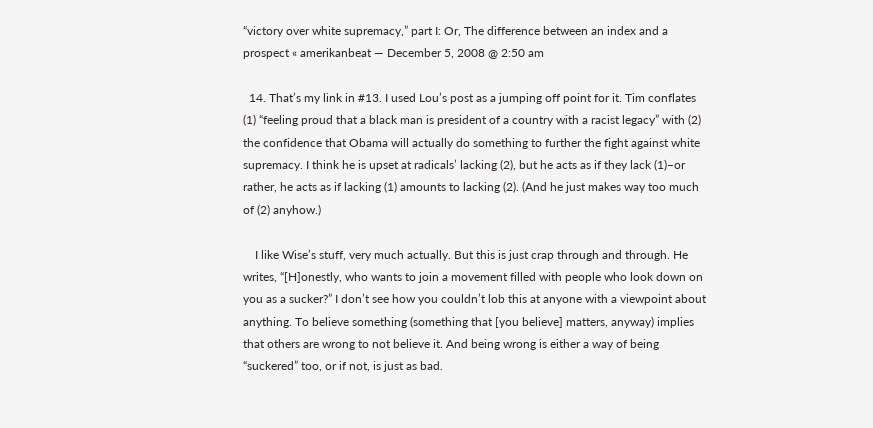“victory over white supremacy,” part I: Or, The difference between an index and a prospect « amerikanbeat — December 5, 2008 @ 2:50 am

  14. That’s my link in #13. I used Lou’s post as a jumping off point for it. Tim conflates (1) “feeling proud that a black man is president of a country with a racist legacy” with (2) the confidence that Obama will actually do something to further the fight against white supremacy. I think he is upset at radicals’ lacking (2), but he acts as if they lack (1)–or rather, he acts as if lacking (1) amounts to lacking (2). (And he just makes way too much of (2) anyhow.)

    I like Wise’s stuff, very much actually. But this is just crap through and through. He writes, “[H]onestly, who wants to join a movement filled with people who look down on you as a sucker?” I don’t see how you couldn’t lob this at anyone with a viewpoint about anything. To believe something (something that [you believe] matters, anyway) implies that others are wrong to not believe it. And being wrong is either a way of being “suckered” too, or if not, is just as bad.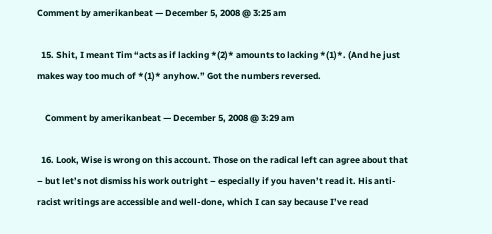Comment by amerikanbeat — December 5, 2008 @ 3:25 am

  15. Shit, I meant Tim “acts as if lacking *(2)* amounts to lacking *(1)*. (And he just makes way too much of *(1)* anyhow.” Got the numbers reversed.

    Comment by amerikanbeat — December 5, 2008 @ 3:29 am

  16. Look, Wise is wrong on this account. Those on the radical left can agree about that – but let’s not dismiss his work outright – especially if you haven’t read it. His anti-racist writings are accessible and well-done, which I can say because I’ve read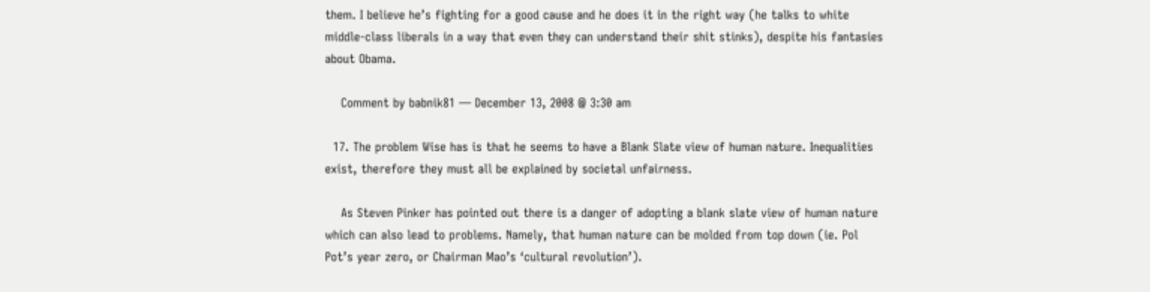them. I believe he’s fighting for a good cause and he does it in the right way (he talks to white middle-class liberals in a way that even they can understand their shit stinks), despite his fantasies about Obama.

    Comment by babnik81 — December 13, 2008 @ 3:30 am

  17. The problem Wise has is that he seems to have a Blank Slate view of human nature. Inequalities exist, therefore they must all be explained by societal unfairness.

    As Steven Pinker has pointed out there is a danger of adopting a blank slate view of human nature which can also lead to problems. Namely, that human nature can be molded from top down (ie. Pol Pot’s year zero, or Chairman Mao’s ‘cultural revolution’).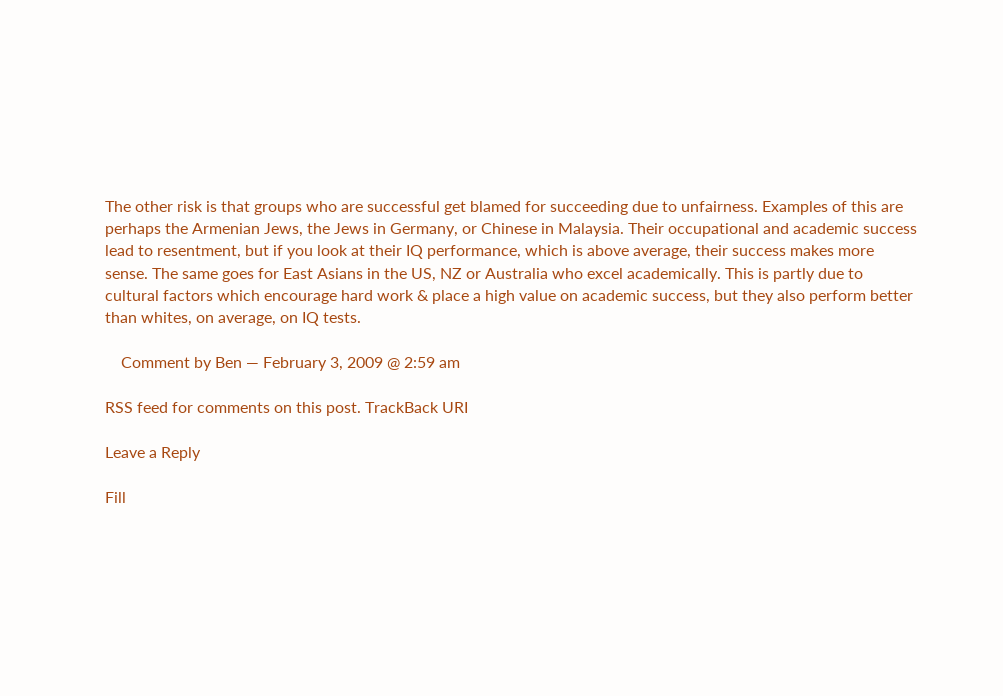The other risk is that groups who are successful get blamed for succeeding due to unfairness. Examples of this are perhaps the Armenian Jews, the Jews in Germany, or Chinese in Malaysia. Their occupational and academic success lead to resentment, but if you look at their IQ performance, which is above average, their success makes more sense. The same goes for East Asians in the US, NZ or Australia who excel academically. This is partly due to cultural factors which encourage hard work & place a high value on academic success, but they also perform better than whites, on average, on IQ tests.

    Comment by Ben — February 3, 2009 @ 2:59 am

RSS feed for comments on this post. TrackBack URI

Leave a Reply

Fill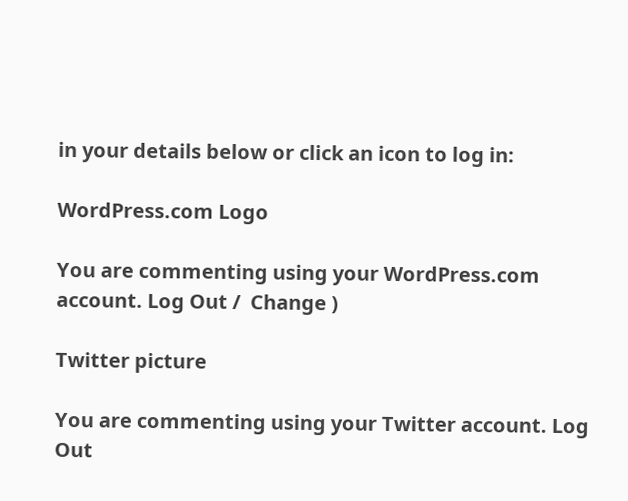in your details below or click an icon to log in:

WordPress.com Logo

You are commenting using your WordPress.com account. Log Out /  Change )

Twitter picture

You are commenting using your Twitter account. Log Out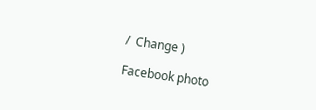/  Change )

Facebook photo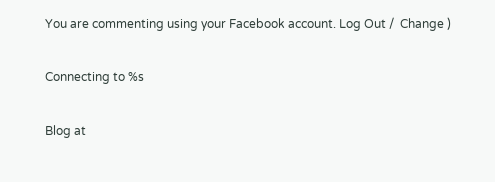You are commenting using your Facebook account. Log Out /  Change )

Connecting to %s

Blog at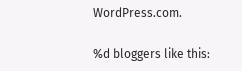WordPress.com.

%d bloggers like this: